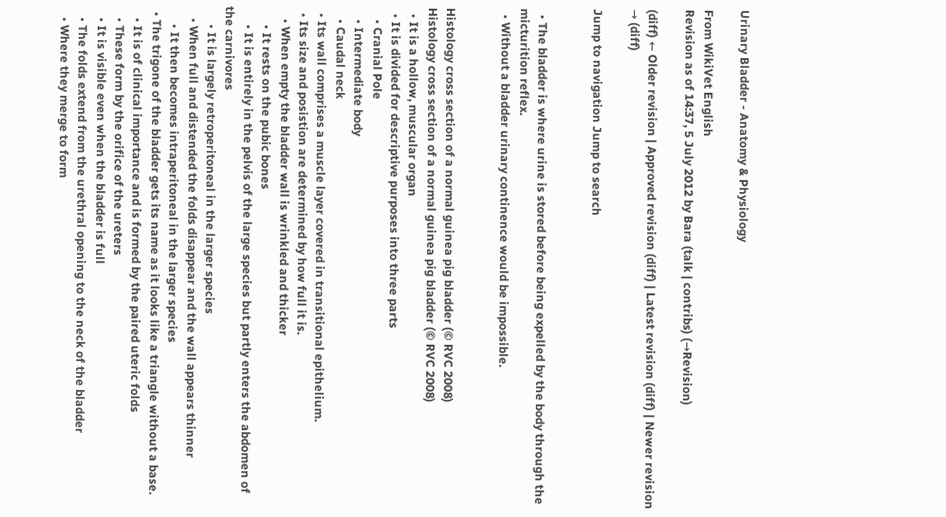Urinary Bladder - Anatomy & Physiology

From WikiVet English
Revision as of 14:37, 5 July 2012 by Bara (talk | contribs) (→Revision)

(diff) ← Older revision | Approved revision (diff) | Latest revision (diff) | Newer revision → (diff)

Jump to navigation Jump to search


  • The bladder is where urine is stored before being expelled by the body through the micturition reflex.
  • Without a bladder urinary continence would be impossible.


Histology cross section of a normal guinea pig bladder (© RVC 2008)
Histology cross section of a normal guinea pig bladder (© RVC 2008)
  • It is a hollow, muscular organ
  • It is divided for descriptive purposes into three parts
    • Cranial Pole
    • Intermediate body
    • Caudal neck
  • Its wall comprises a muscle layer covered in transitional epithelium.
  • Its size and posistion are determined by how full it is.
    • When empty the bladder wall is wrinkled and thicker
      • It rests on the pubic bones
      • It is entirely in the pelvis of the large species but partly enters the abdomen of the carnivores
      • It is largely retroperitoneal in the larger species
    • When full and distended the folds disappear and the wall appears thinner
      • It then becomes intraperitoneal in the larger species
  • The trigone of the bladder gets its name as it looks like a triangle without a base.
    • It is of clinical importance and is formed by the paired uteric folds
    • These form by the orifice of the ureters
    • It is visible even when the bladder is full
    • The folds extend from the urethral opening to the neck of the bladder
    • Where they merge to form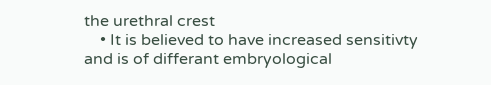the urethral crest
    • It is believed to have increased sensitivty and is of differant embryological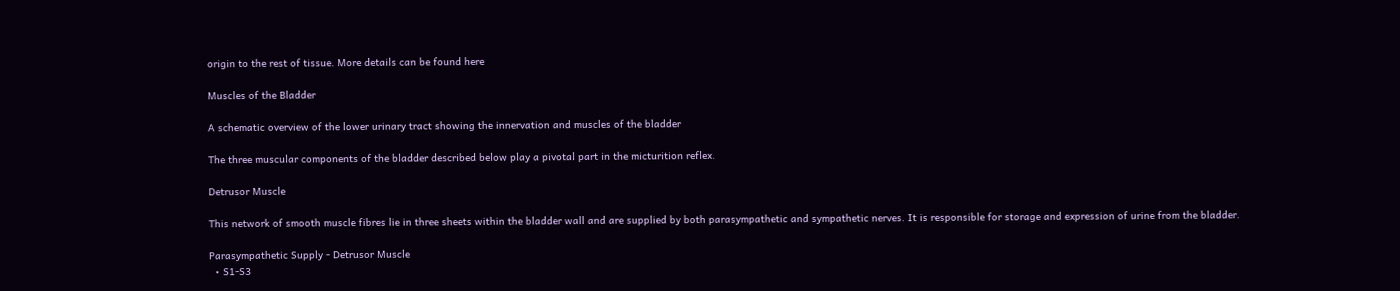origin to the rest of tissue. More details can be found here

Muscles of the Bladder

A schematic overview of the lower urinary tract showing the innervation and muscles of the bladder

The three muscular components of the bladder described below play a pivotal part in the micturition reflex.

Detrusor Muscle

This network of smooth muscle fibres lie in three sheets within the bladder wall and are supplied by both parasympathetic and sympathetic nerves. It is responsible for storage and expression of urine from the bladder.

Parasympathetic Supply - Detrusor Muscle
  • S1-S3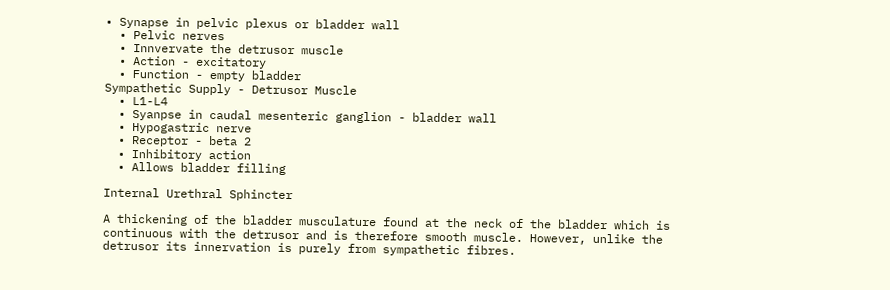• Synapse in pelvic plexus or bladder wall
  • Pelvic nerves
  • Innvervate the detrusor muscle
  • Action - excitatory
  • Function - empty bladder
Sympathetic Supply - Detrusor Muscle
  • L1-L4
  • Syanpse in caudal mesenteric ganglion - bladder wall
  • Hypogastric nerve
  • Receptor - beta 2
  • Inhibitory action
  • Allows bladder filling

Internal Urethral Sphincter

A thickening of the bladder musculature found at the neck of the bladder which is continuous with the detrusor and is therefore smooth muscle. However, unlike the detrusor its innervation is purely from sympathetic fibres.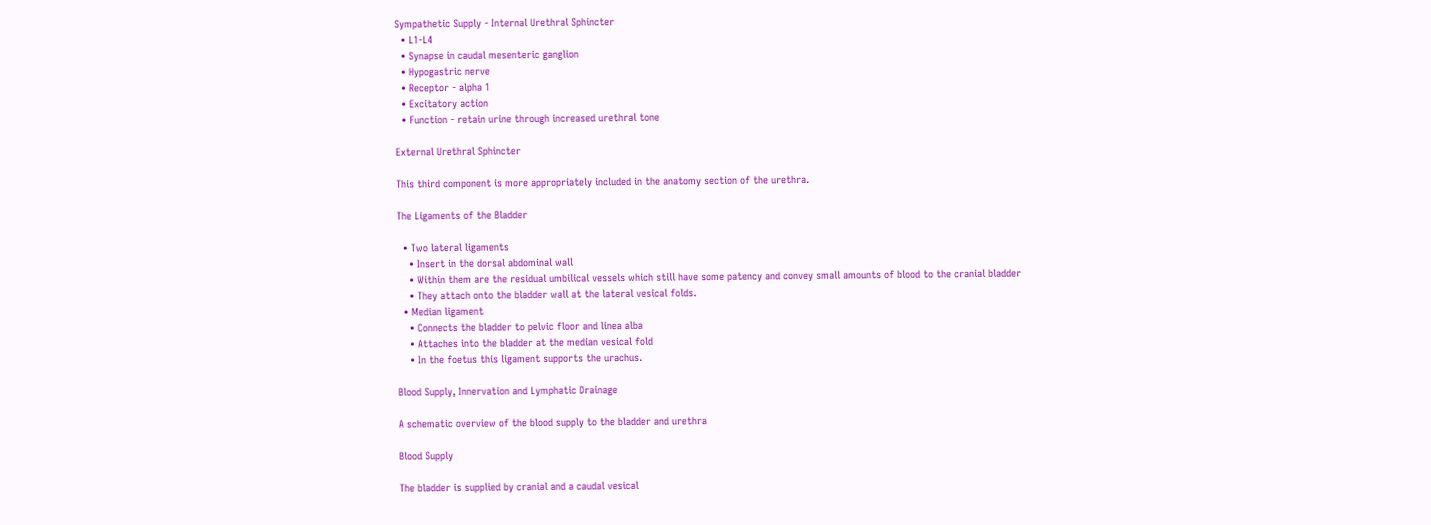Sympathetic Supply - Internal Urethral Sphincter
  • L1-L4
  • Synapse in caudal mesenteric ganglion
  • Hypogastric nerve
  • Receptor - alpha 1
  • Excitatory action
  • Function - retain urine through increased urethral tone

External Urethral Sphincter

This third component is more appropriately included in the anatomy section of the urethra.

The Ligaments of the Bladder

  • Two lateral ligaments
    • Insert in the dorsal abdominal wall
    • Within them are the residual umbilical vessels which still have some patency and convey small amounts of blood to the cranial bladder
    • They attach onto the bladder wall at the lateral vesical folds.
  • Median ligament
    • Connects the bladder to pelvic floor and linea alba
    • Attaches into the bladder at the median vesical fold
    • In the foetus this ligament supports the urachus.

Blood Supply, Innervation and Lymphatic Drainage

A schematic overview of the blood supply to the bladder and urethra

Blood Supply

The bladder is supplied by cranial and a caudal vesical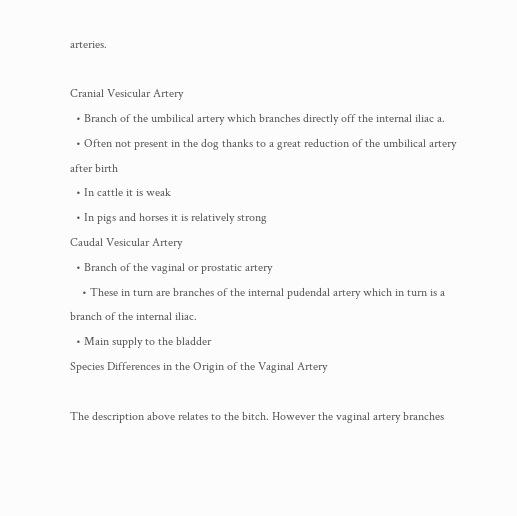arteries.

Cranial Vesicular Artery
  • Branch of the umbilical artery which branches directly off the internal iliac a.
  • Often not present in the dog thanks to a great reduction of the umbilical artery after birth
  • In cattle it is weak
  • In pigs and horses it is relatively strong
Caudal Vesicular Artery
  • Branch of the vaginal or prostatic artery
    • These in turn are branches of the internal pudendal artery which in turn is a branch of the internal iliac.
  • Main supply to the bladder
Species Differences in the Origin of the Vaginal Artery

The description above relates to the bitch. However the vaginal artery branches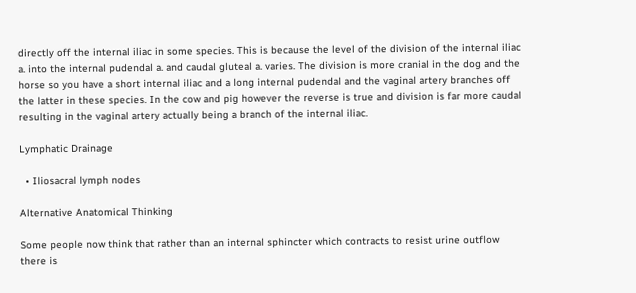directly off the internal iliac in some species. This is because the level of the division of the internal iliac a. into the internal pudendal a. and caudal gluteal a. varies. The division is more cranial in the dog and the horse so you have a short internal iliac and a long internal pudendal and the vaginal artery branches off the latter in these species. In the cow and pig however the reverse is true and division is far more caudal resulting in the vaginal artery actually being a branch of the internal iliac.

Lymphatic Drainage

  • Iliosacral lymph nodes

Alternative Anatomical Thinking

Some people now think that rather than an internal sphincter which contracts to resist urine outflow there is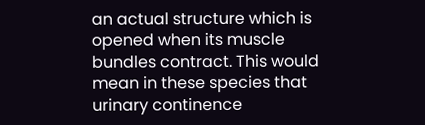an actual structure which is opened when its muscle bundles contract. This would mean in these species that urinary continence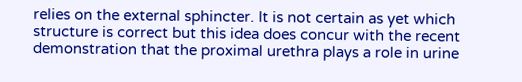relies on the external sphincter. It is not certain as yet which structure is correct but this idea does concur with the recent demonstration that the proximal urethra plays a role in urine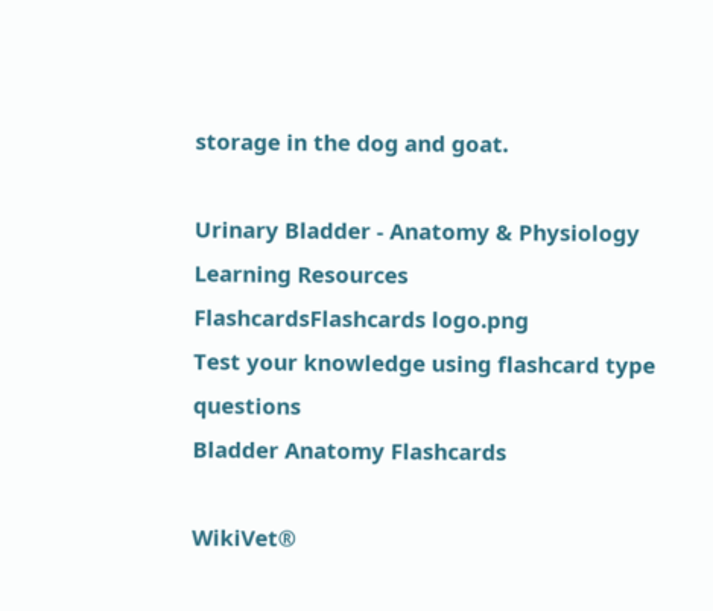storage in the dog and goat.

Urinary Bladder - Anatomy & Physiology Learning Resources
FlashcardsFlashcards logo.png
Test your knowledge using flashcard type questions
Bladder Anatomy Flashcards

WikiVet®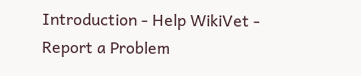Introduction - Help WikiVet - Report a Problem